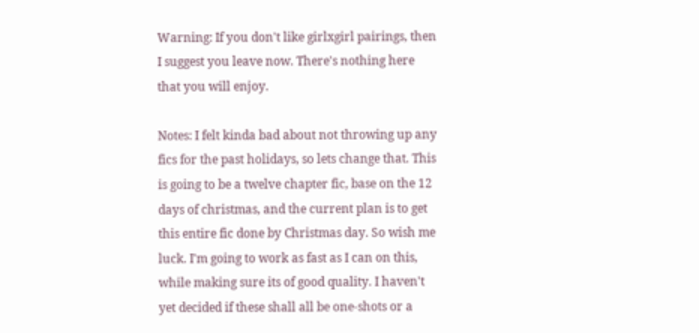Warning: If you don't like girlxgirl pairings, then I suggest you leave now. There's nothing here that you will enjoy.

Notes: I felt kinda bad about not throwing up any fics for the past holidays, so lets change that. This is going to be a twelve chapter fic, base on the 12 days of christmas, and the current plan is to get this entire fic done by Christmas day. So wish me luck. I'm going to work as fast as I can on this, while making sure its of good quality. I haven't yet decided if these shall all be one-shots or a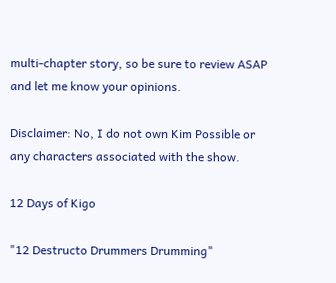multi-chapter story, so be sure to review ASAP and let me know your opinions.

Disclaimer: No, I do not own Kim Possible or any characters associated with the show.

12 Days of Kigo

"12 Destructo Drummers Drumming"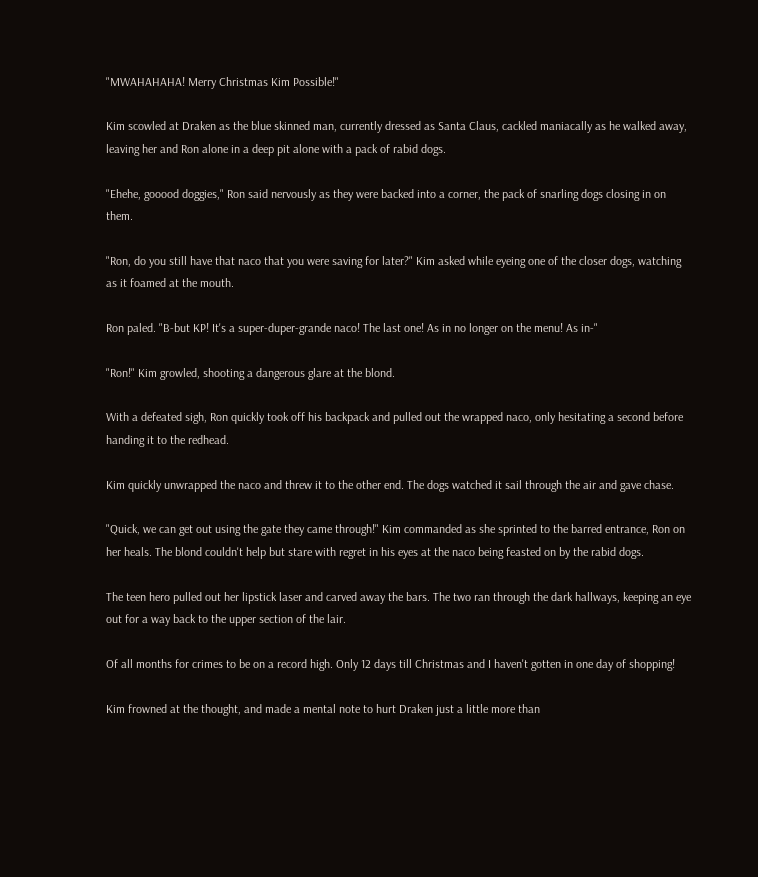"MWAHAHAHA! Merry Christmas Kim Possible!"

Kim scowled at Draken as the blue skinned man, currently dressed as Santa Claus, cackled maniacally as he walked away, leaving her and Ron alone in a deep pit alone with a pack of rabid dogs.

"Ehehe, gooood doggies," Ron said nervously as they were backed into a corner, the pack of snarling dogs closing in on them.

"Ron, do you still have that naco that you were saving for later?" Kim asked while eyeing one of the closer dogs, watching as it foamed at the mouth.

Ron paled. "B-but KP! It's a super-duper-grande naco! The last one! As in no longer on the menu! As in-"

"Ron!" Kim growled, shooting a dangerous glare at the blond.

With a defeated sigh, Ron quickly took off his backpack and pulled out the wrapped naco, only hesitating a second before handing it to the redhead.

Kim quickly unwrapped the naco and threw it to the other end. The dogs watched it sail through the air and gave chase.

"Quick, we can get out using the gate they came through!" Kim commanded as she sprinted to the barred entrance, Ron on her heals. The blond couldn't help but stare with regret in his eyes at the naco being feasted on by the rabid dogs.

The teen hero pulled out her lipstick laser and carved away the bars. The two ran through the dark hallways, keeping an eye out for a way back to the upper section of the lair.

Of all months for crimes to be on a record high. Only 12 days till Christmas and I haven't gotten in one day of shopping!

Kim frowned at the thought, and made a mental note to hurt Draken just a little more than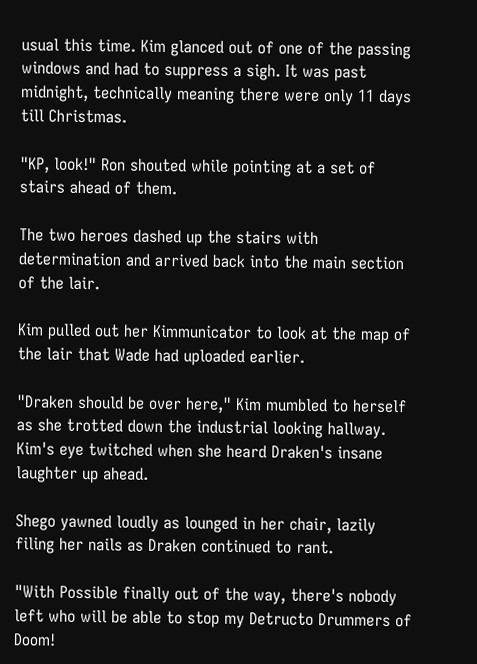usual this time. Kim glanced out of one of the passing windows and had to suppress a sigh. It was past midnight, technically meaning there were only 11 days till Christmas.

"KP, look!" Ron shouted while pointing at a set of stairs ahead of them.

The two heroes dashed up the stairs with determination and arrived back into the main section of the lair.

Kim pulled out her Kimmunicator to look at the map of the lair that Wade had uploaded earlier.

"Draken should be over here," Kim mumbled to herself as she trotted down the industrial looking hallway. Kim's eye twitched when she heard Draken's insane laughter up ahead.

Shego yawned loudly as lounged in her chair, lazily filing her nails as Draken continued to rant.

"With Possible finally out of the way, there's nobody left who will be able to stop my Detructo Drummers of Doom!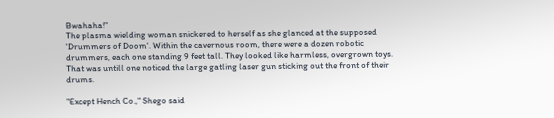Bwahaha!"
The plasma wielding woman snickered to herself as she glanced at the supposed 'Drummers of Doom'. Within the cavernous room, there were a dozen robotic drummers, each one standing 9 feet tall. They looked like harmless, overgrown toys. That was untill one noticed the large gatling laser gun sticking out the front of their drums.

"Except Hench Co.," Shego said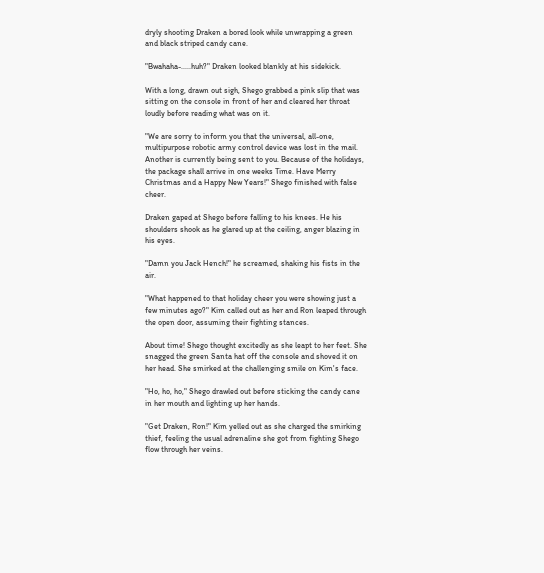dryly shooting Draken a bored look while unwrapping a green and black striped candy cane.

"Bwahaha-.....huh?" Draken looked blankly at his sidekick.

With a long, drawn out sigh, Shego grabbed a pink slip that was sitting on the console in front of her and cleared her throat loudly before reading what was on it.

"We are sorry to inform you that the universal, all-one, multipurpose robotic army control device was lost in the mail. Another is currently being sent to you. Because of the holidays, the package shall arrive in one weeks Time. Have Merry Christmas and a Happy New Years!" Shego finished with false cheer.

Draken gaped at Shego before falling to his knees. He his shoulders shook as he glared up at the ceiling, anger blazing in his eyes.

"Damn you Jack Hench!" he screamed, shaking his fists in the air.

"What happened to that holiday cheer you were showing just a few minutes ago?" Kim called out as her and Ron leaped through the open door, assuming their fighting stances.

About time! Shego thought excitedly as she leapt to her feet. She snagged the green Santa hat off the console and shoved it on her head. She smirked at the challenging smile on Kim's face.

"Ho, ho, ho," Shego drawled out before sticking the candy cane in her mouth and lighting up her hands.

"Get Draken, Ron!" Kim yelled out as she charged the smirking thief, feeling the usual adrenaline she got from fighting Shego flow through her veins.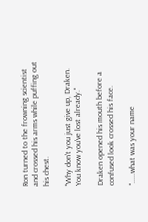Ron turned to the frowning scientist and crossed his arms while puffing out his chest.

"Why don't you just give up, Draken. You know you've lost already."

Draken opened his mouth before a confused look crossed his face.

".....what was your name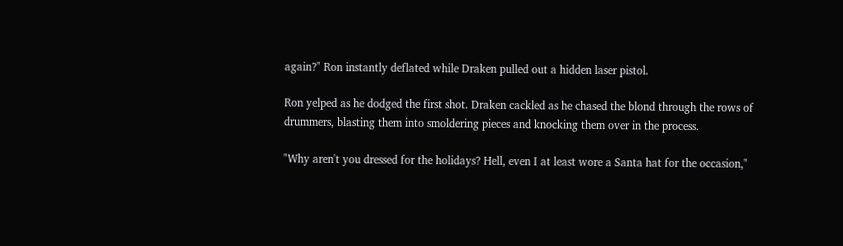again?" Ron instantly deflated while Draken pulled out a hidden laser pistol.

Ron yelped as he dodged the first shot. Draken cackled as he chased the blond through the rows of drummers, blasting them into smoldering pieces and knocking them over in the process.

"Why aren't you dressed for the holidays? Hell, even I at least wore a Santa hat for the occasion,"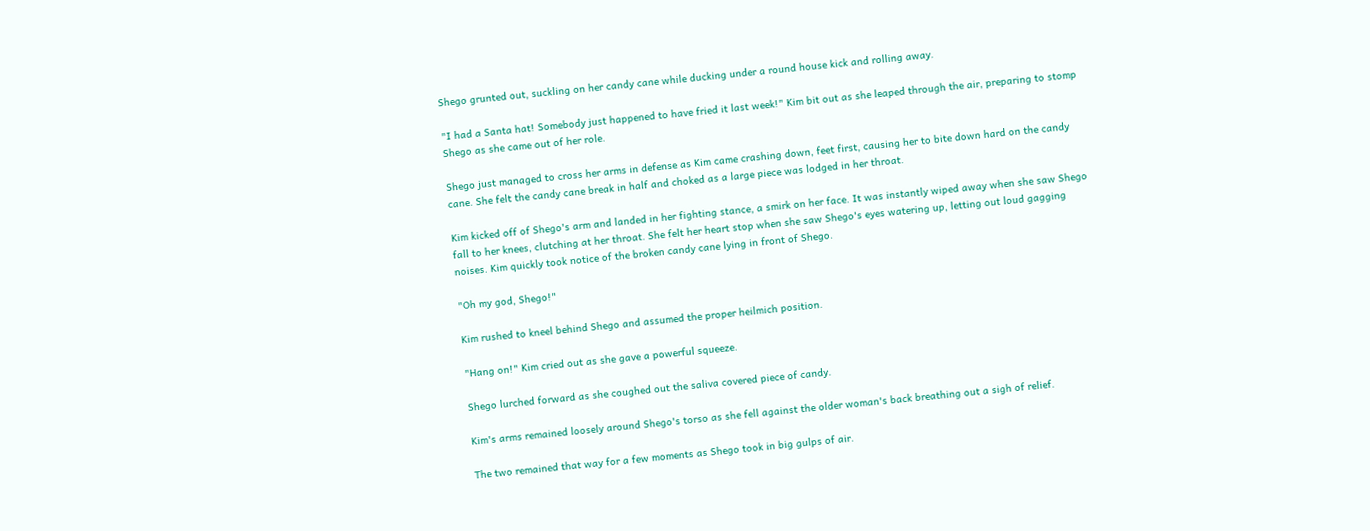Shego grunted out, suckling on her candy cane while ducking under a round house kick and rolling away.

"I had a Santa hat! Somebody just happened to have fried it last week!" Kim bit out as she leaped through the air, preparing to stomp Shego as she came out of her role.

Shego just managed to cross her arms in defense as Kim came crashing down, feet first, causing her to bite down hard on the candy cane. She felt the candy cane break in half and choked as a large piece was lodged in her throat.

Kim kicked off of Shego's arm and landed in her fighting stance, a smirk on her face. It was instantly wiped away when she saw Shego fall to her knees, clutching at her throat. She felt her heart stop when she saw Shego's eyes watering up, letting out loud gagging noises. Kim quickly took notice of the broken candy cane lying in front of Shego.

"Oh my god, Shego!"

Kim rushed to kneel behind Shego and assumed the proper heilmich position.

"Hang on!" Kim cried out as she gave a powerful squeeze.

Shego lurched forward as she coughed out the saliva covered piece of candy.

Kim's arms remained loosely around Shego's torso as she fell against the older woman's back breathing out a sigh of relief.

The two remained that way for a few moments as Shego took in big gulps of air.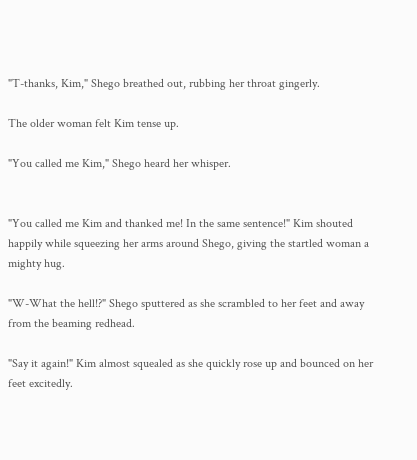"T-thanks, Kim," Shego breathed out, rubbing her throat gingerly.

The older woman felt Kim tense up.

"You called me Kim," Shego heard her whisper.


"You called me Kim and thanked me! In the same sentence!" Kim shouted happily while squeezing her arms around Shego, giving the startled woman a mighty hug.

"W-What the hell!?" Shego sputtered as she scrambled to her feet and away from the beaming redhead.

"Say it again!" Kim almost squealed as she quickly rose up and bounced on her feet excitedly.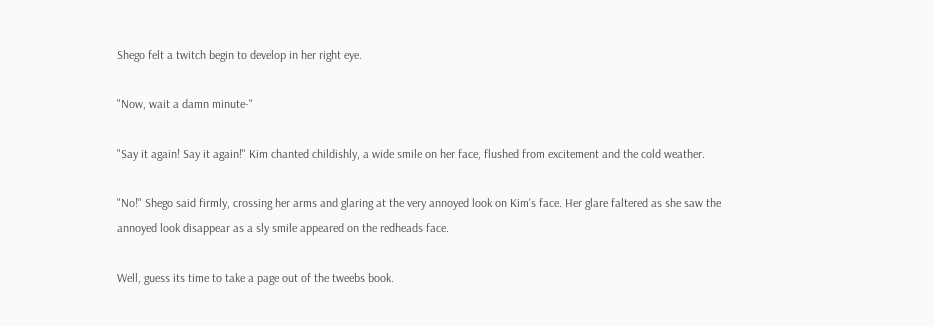Shego felt a twitch begin to develop in her right eye.

"Now, wait a damn minute-"

"Say it again! Say it again!" Kim chanted childishly, a wide smile on her face, flushed from excitement and the cold weather.

"No!" Shego said firmly, crossing her arms and glaring at the very annoyed look on Kim's face. Her glare faltered as she saw the annoyed look disappear as a sly smile appeared on the redheads face.

Well, guess its time to take a page out of the tweebs book.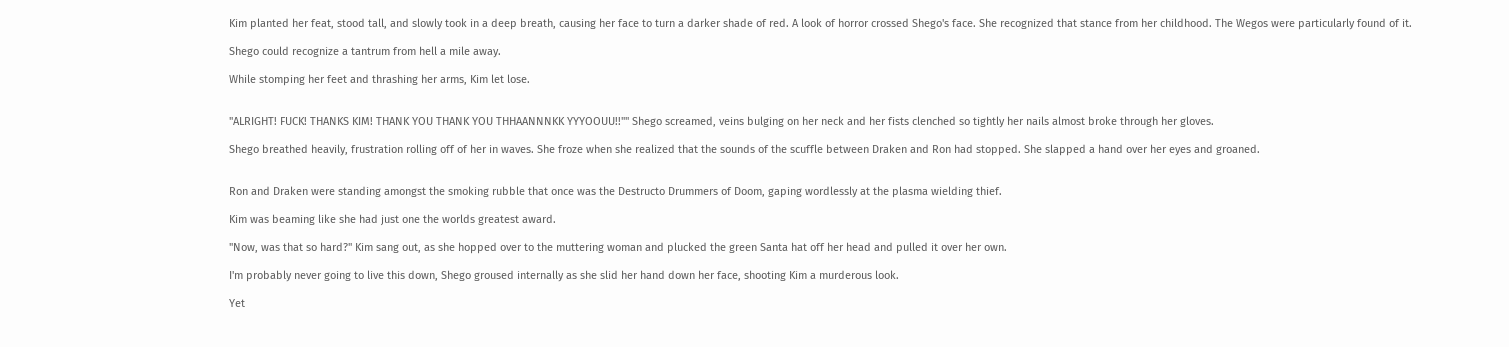Kim planted her feat, stood tall, and slowly took in a deep breath, causing her face to turn a darker shade of red. A look of horror crossed Shego's face. She recognized that stance from her childhood. The Wegos were particularly found of it.

Shego could recognize a tantrum from hell a mile away.

While stomping her feet and thrashing her arms, Kim let lose.


"ALRIGHT! FUCK! THANKS KIM! THANK YOU THANK YOU THHAANNNKK YYYOOUU!!"" Shego screamed, veins bulging on her neck and her fists clenched so tightly her nails almost broke through her gloves.

Shego breathed heavily, frustration rolling off of her in waves. She froze when she realized that the sounds of the scuffle between Draken and Ron had stopped. She slapped a hand over her eyes and groaned.


Ron and Draken were standing amongst the smoking rubble that once was the Destructo Drummers of Doom, gaping wordlessly at the plasma wielding thief.

Kim was beaming like she had just one the worlds greatest award.

"Now, was that so hard?" Kim sang out, as she hopped over to the muttering woman and plucked the green Santa hat off her head and pulled it over her own.

I'm probably never going to live this down, Shego groused internally as she slid her hand down her face, shooting Kim a murderous look.

Yet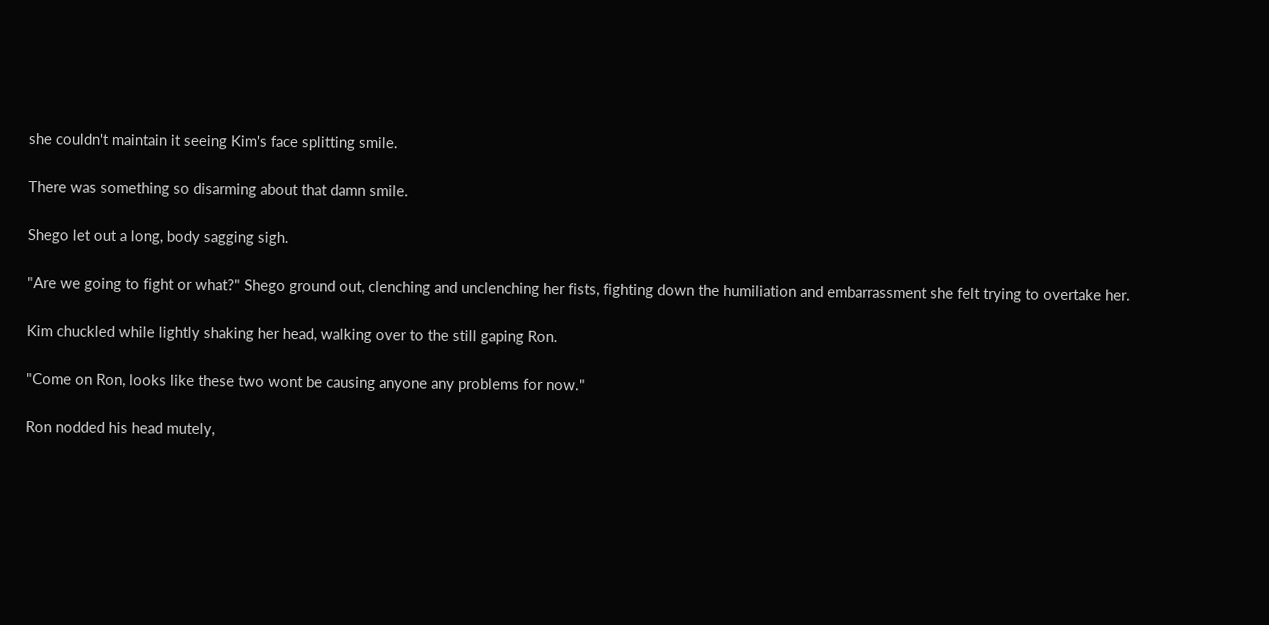she couldn't maintain it seeing Kim's face splitting smile.

There was something so disarming about that damn smile.

Shego let out a long, body sagging sigh.

"Are we going to fight or what?" Shego ground out, clenching and unclenching her fists, fighting down the humiliation and embarrassment she felt trying to overtake her.

Kim chuckled while lightly shaking her head, walking over to the still gaping Ron.

"Come on Ron, looks like these two wont be causing anyone any problems for now."

Ron nodded his head mutely,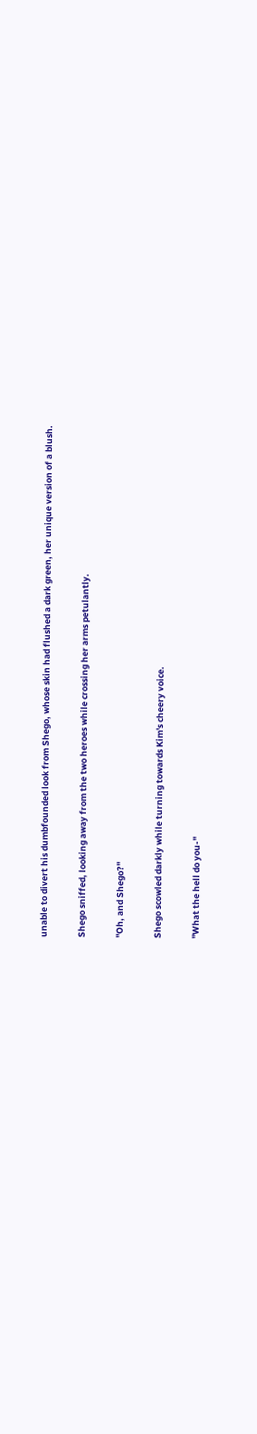unable to divert his dumbfounded look from Shego, whose skin had flushed a dark green, her unique version of a blush.

Shego sniffed, looking away from the two heroes while crossing her arms petulantly.

"Oh, and Shego?"

Shego scowled darkly while turning towards Kim's cheery voice.

"What the hell do you-"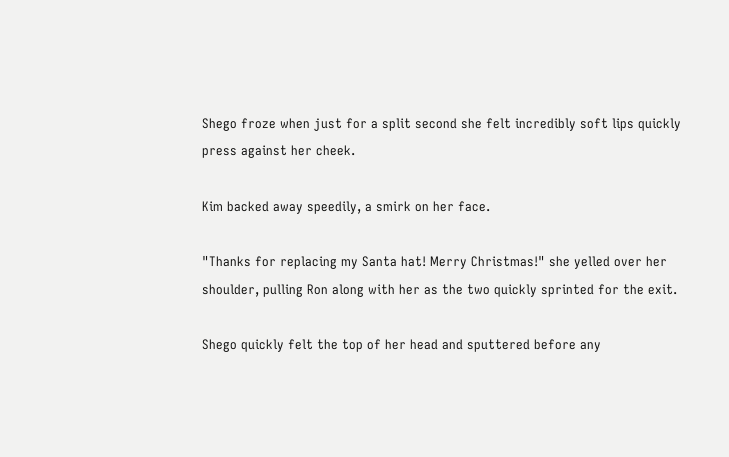Shego froze when just for a split second she felt incredibly soft lips quickly press against her cheek.

Kim backed away speedily, a smirk on her face.

"Thanks for replacing my Santa hat! Merry Christmas!" she yelled over her shoulder, pulling Ron along with her as the two quickly sprinted for the exit.

Shego quickly felt the top of her head and sputtered before any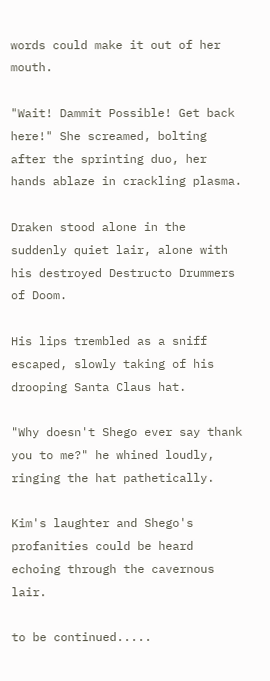words could make it out of her mouth.

"Wait! Dammit Possible! Get back here!" She screamed, bolting after the sprinting duo, her hands ablaze in crackling plasma.

Draken stood alone in the suddenly quiet lair, alone with his destroyed Destructo Drummers of Doom.

His lips trembled as a sniff escaped, slowly taking of his drooping Santa Claus hat.

"Why doesn't Shego ever say thank you to me?" he whined loudly, ringing the hat pathetically.

Kim's laughter and Shego's profanities could be heard echoing through the cavernous lair.

to be continued.....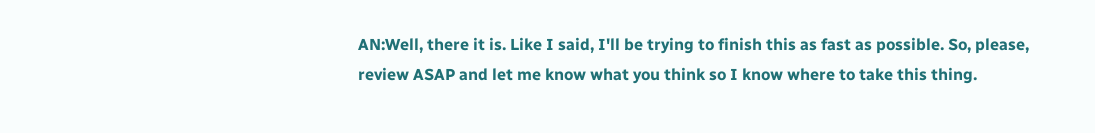AN:Well, there it is. Like I said, I'll be trying to finish this as fast as possible. So, please, review ASAP and let me know what you think so I know where to take this thing.